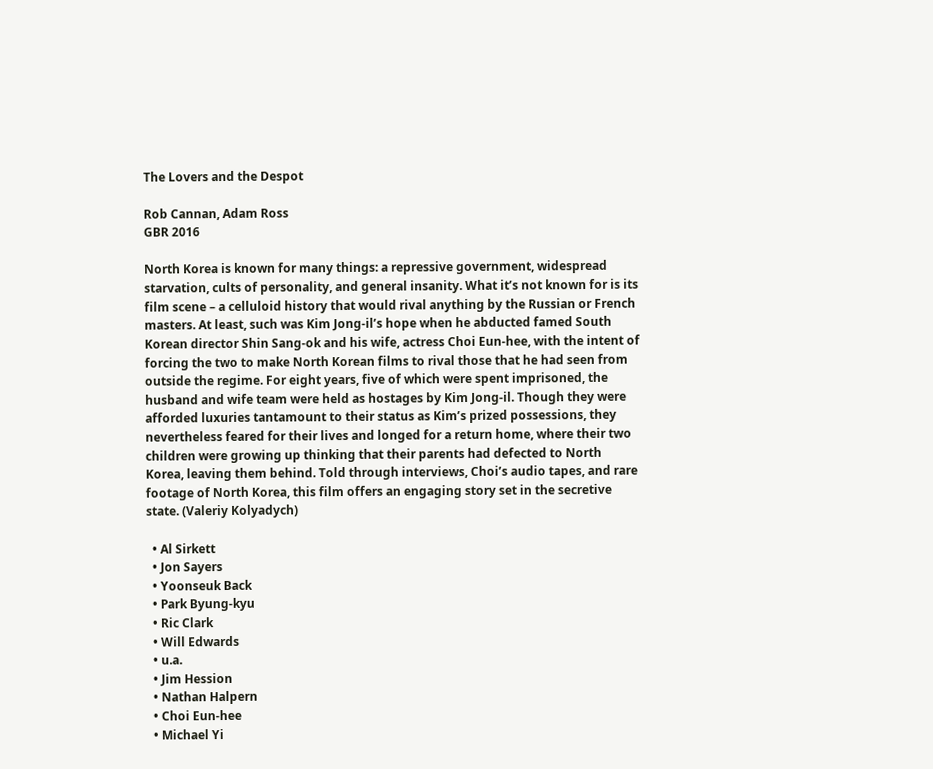The Lovers and the Despot

Rob Cannan, Adam Ross
GBR 2016

North Korea is known for many things: a repressive government, widespread starvation, cults of personality, and general insanity. What it’s not known for is its film scene – a celluloid history that would rival anything by the Russian or French masters. At least, such was Kim Jong-il’s hope when he abducted famed South Korean director Shin Sang-ok and his wife, actress Choi Eun-hee, with the intent of forcing the two to make North Korean films to rival those that he had seen from outside the regime. For eight years, five of which were spent imprisoned, the husband and wife team were held as hostages by Kim Jong-il. Though they were afforded luxuries tantamount to their status as Kim’s prized possessions, they nevertheless feared for their lives and longed for a return home, where their two children were growing up thinking that their parents had defected to North Korea, leaving them behind. Told through interviews, Choi’s audio tapes, and rare footage of North Korea, this film offers an engaging story set in the secretive state. (Valeriy Kolyadych)

  • Al Sirkett
  • Jon Sayers
  • Yoonseuk Back
  • Park Byung-kyu
  • Ric Clark
  • Will Edwards
  • u.a.
  • Jim Hession
  • Nathan Halpern
  • Choi Eun-hee
  • Michael Yi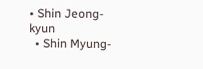• Shin Jeong-kyun
  • Shin Myung-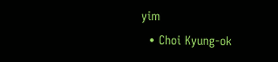yim
  • Choi Kyung-ok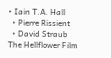• Iain T.A. Hall
  • Pierre Rissient
  • David Straub
The Hellflower Film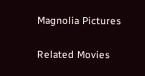Magnolia Pictures

Related Movies